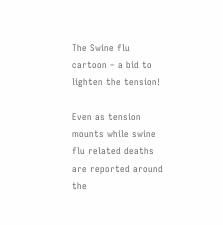The Swine flu cartoon – a bid to lighten the tension!

Even as tension mounts while swine flu related deaths are reported around the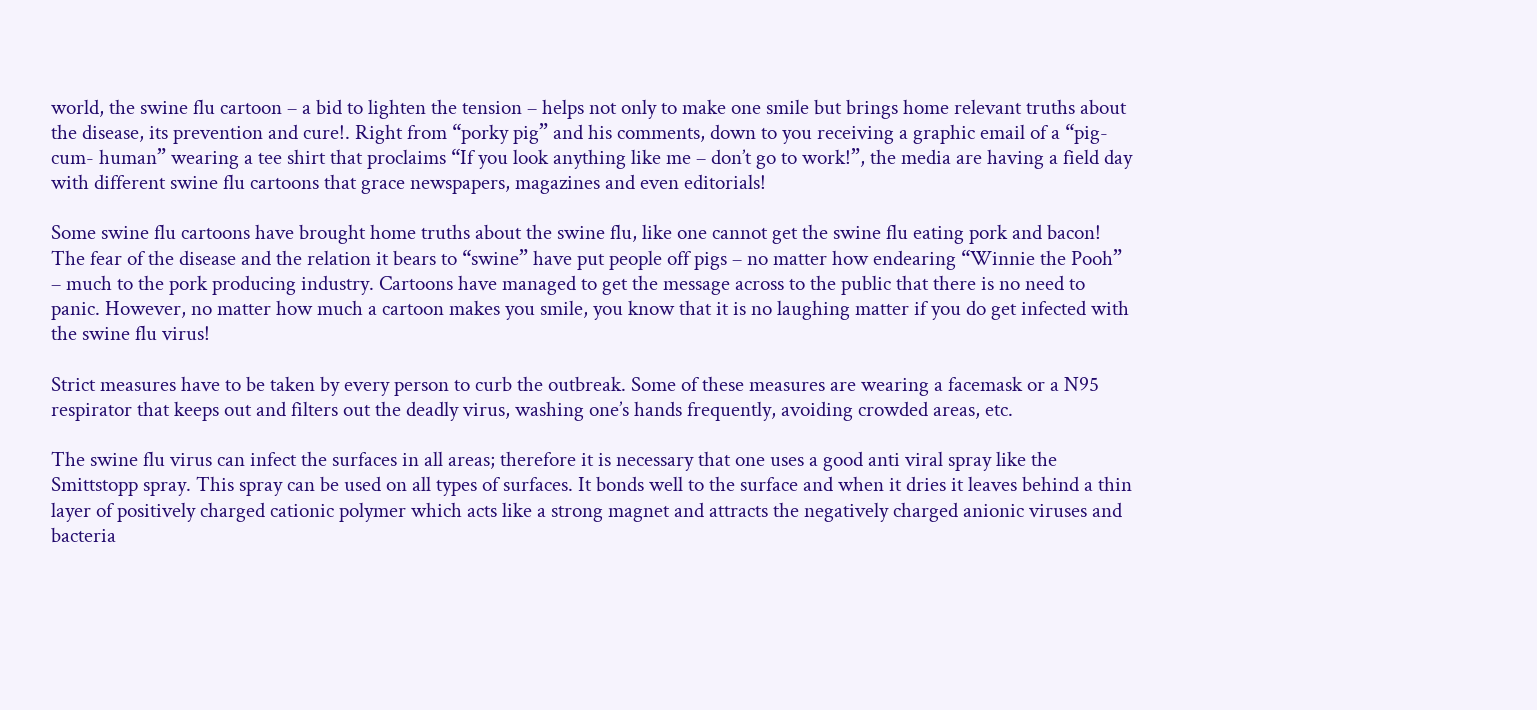world, the swine flu cartoon – a bid to lighten the tension – helps not only to make one smile but brings home relevant truths about the disease, its prevention and cure!. Right from “porky pig” and his comments, down to you receiving a graphic email of a “pig-cum- human” wearing a tee shirt that proclaims “If you look anything like me – don’t go to work!”, the media are having a field day with different swine flu cartoons that grace newspapers, magazines and even editorials!

Some swine flu cartoons have brought home truths about the swine flu, like one cannot get the swine flu eating pork and bacon! The fear of the disease and the relation it bears to “swine” have put people off pigs – no matter how endearing “Winnie the Pooh” – much to the pork producing industry. Cartoons have managed to get the message across to the public that there is no need to panic. However, no matter how much a cartoon makes you smile, you know that it is no laughing matter if you do get infected with the swine flu virus!

Strict measures have to be taken by every person to curb the outbreak. Some of these measures are wearing a facemask or a N95 respirator that keeps out and filters out the deadly virus, washing one’s hands frequently, avoiding crowded areas, etc.

The swine flu virus can infect the surfaces in all areas; therefore it is necessary that one uses a good anti viral spray like the Smittstopp spray. This spray can be used on all types of surfaces. It bonds well to the surface and when it dries it leaves behind a thin layer of positively charged cationic polymer which acts like a strong magnet and attracts the negatively charged anionic viruses and bacteria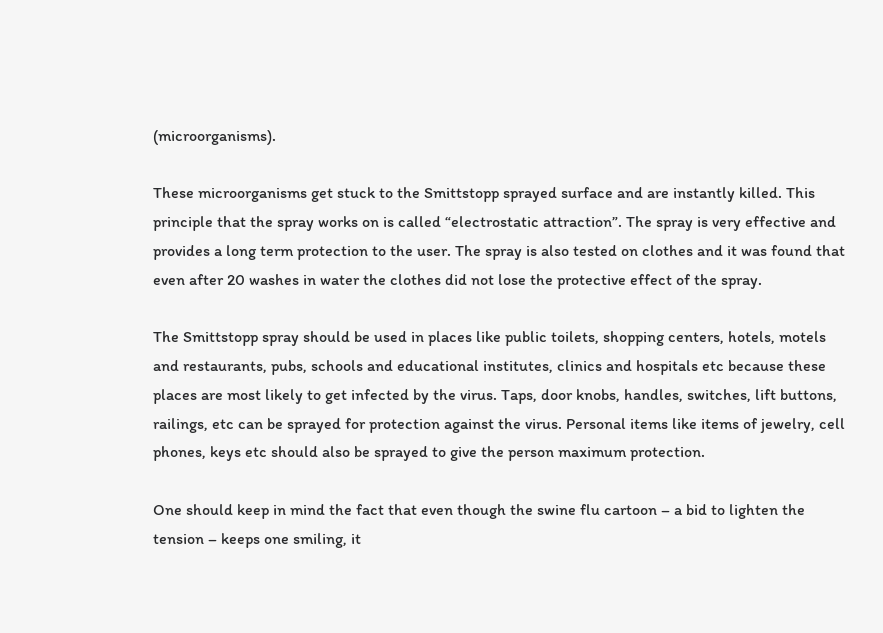(microorganisms).

These microorganisms get stuck to the Smittstopp sprayed surface and are instantly killed. This principle that the spray works on is called “electrostatic attraction”. The spray is very effective and provides a long term protection to the user. The spray is also tested on clothes and it was found that even after 20 washes in water the clothes did not lose the protective effect of the spray.

The Smittstopp spray should be used in places like public toilets, shopping centers, hotels, motels and restaurants, pubs, schools and educational institutes, clinics and hospitals etc because these places are most likely to get infected by the virus. Taps, door knobs, handles, switches, lift buttons, railings, etc can be sprayed for protection against the virus. Personal items like items of jewelry, cell phones, keys etc should also be sprayed to give the person maximum protection.

One should keep in mind the fact that even though the swine flu cartoon – a bid to lighten the tension – keeps one smiling, it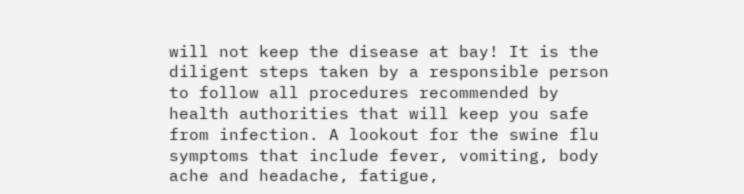will not keep the disease at bay! It is the diligent steps taken by a responsible person to follow all procedures recommended by health authorities that will keep you safe from infection. A lookout for the swine flu symptoms that include fever, vomiting, body ache and headache, fatigue,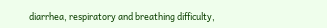diarrhea, respiratory and breathing difficulty,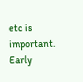etc is important. Early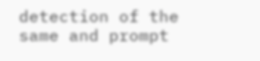detection of the same and prompt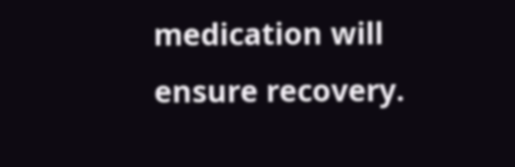medication will ensure recovery.